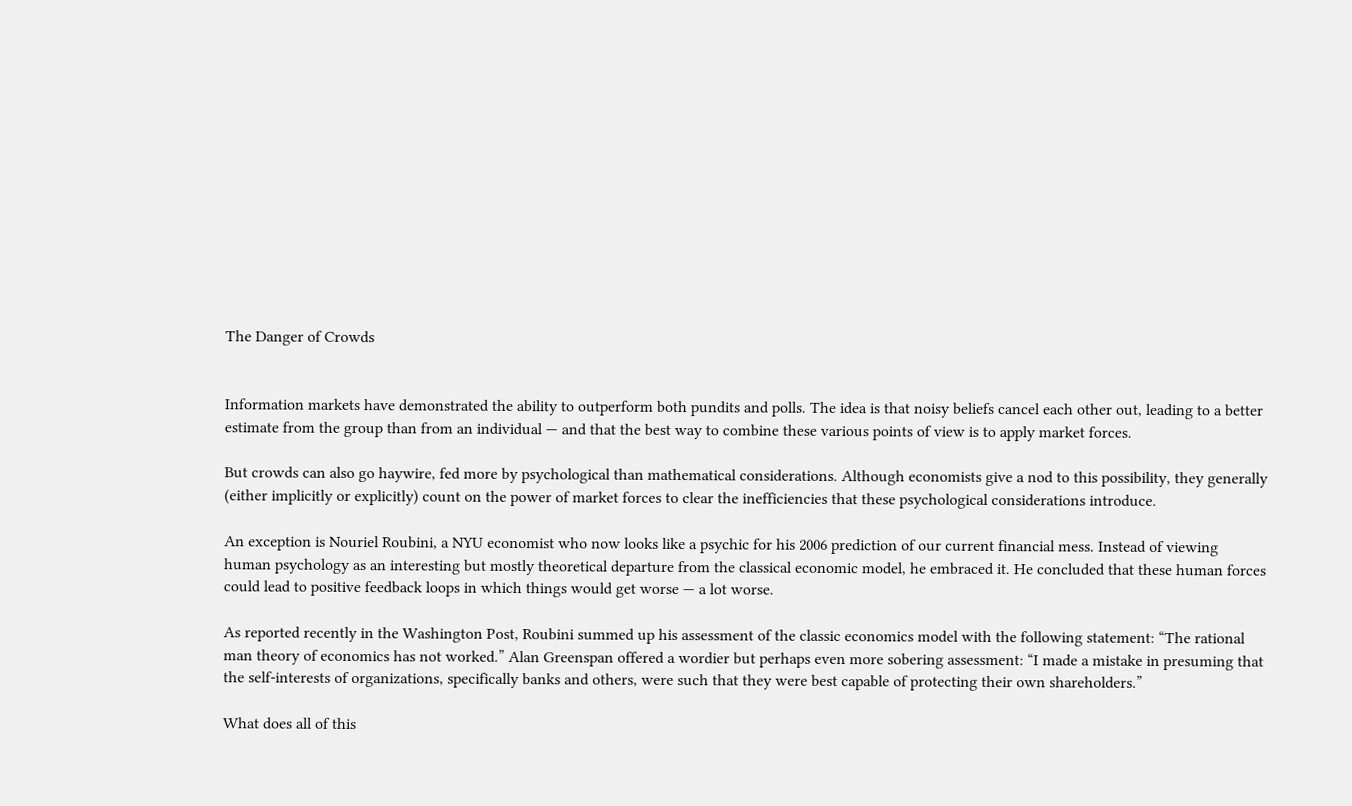The Danger of Crowds


Information markets have demonstrated the ability to outperform both pundits and polls. The idea is that noisy beliefs cancel each other out, leading to a better estimate from the group than from an individual — and that the best way to combine these various points of view is to apply market forces.

But crowds can also go haywire, fed more by psychological than mathematical considerations. Although economists give a nod to this possibility, they generally (either implicitly or explicitly) count on the power of market forces to clear the inefficiencies that these psychological considerations introduce.

An exception is Nouriel Roubini, a NYU economist who now looks like a psychic for his 2006 prediction of our current financial mess. Instead of viewing human psychology as an interesting but mostly theoretical departure from the classical economic model, he embraced it. He concluded that these human forces could lead to positive feedback loops in which things would get worse — a lot worse.

As reported recently in the Washington Post, Roubini summed up his assessment of the classic economics model with the following statement: “The rational man theory of economics has not worked.” Alan Greenspan offered a wordier but perhaps even more sobering assessment: “I made a mistake in presuming that the self-interests of organizations, specifically banks and others, were such that they were best capable of protecting their own shareholders.”

What does all of this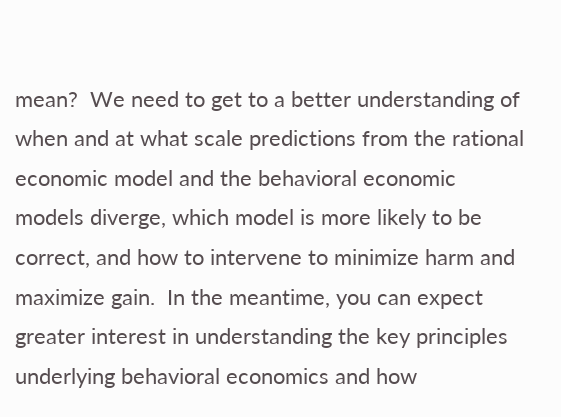mean?  We need to get to a better understanding of when and at what scale predictions from the rational economic model and the behavioral economic models diverge, which model is more likely to be correct, and how to intervene to minimize harm and maximize gain.  In the meantime, you can expect greater interest in understanding the key principles underlying behavioral economics and how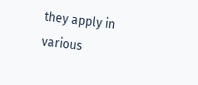they apply in various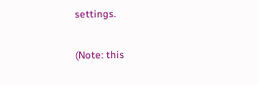settings.

(Note: this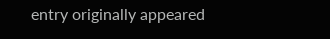entry originally appeared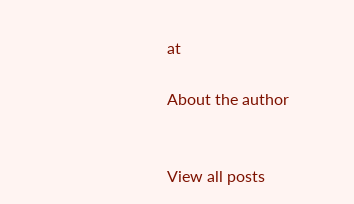at

About the author


View all posts